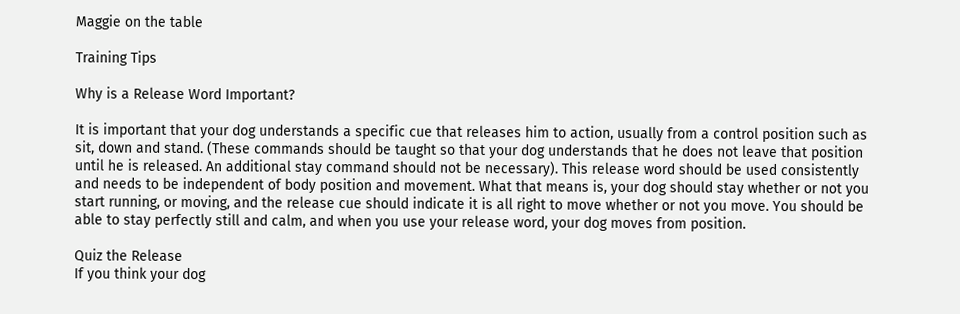Maggie on the table

Training Tips

Why is a Release Word Important?

It is important that your dog understands a specific cue that releases him to action, usually from a control position such as sit, down and stand. (These commands should be taught so that your dog understands that he does not leave that position until he is released. An additional stay command should not be necessary). This release word should be used consistently and needs to be independent of body position and movement. What that means is, your dog should stay whether or not you start running, or moving, and the release cue should indicate it is all right to move whether or not you move. You should be able to stay perfectly still and calm, and when you use your release word, your dog moves from position.

Quiz the Release
If you think your dog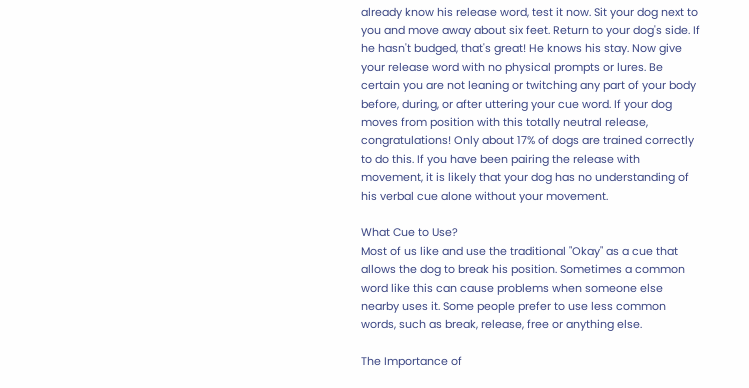already know his release word, test it now. Sit your dog next to you and move away about six feet. Return to your dog's side. If he hasn't budged, that's great! He knows his stay. Now give your release word with no physical prompts or lures. Be certain you are not leaning or twitching any part of your body before, during, or after uttering your cue word. If your dog moves from position with this totally neutral release, congratulations! Only about 17% of dogs are trained correctly to do this. If you have been pairing the release with movement, it is likely that your dog has no understanding of his verbal cue alone without your movement.

What Cue to Use?
Most of us like and use the traditional "Okay" as a cue that allows the dog to break his position. Sometimes a common word like this can cause problems when someone else nearby uses it. Some people prefer to use less common words, such as break, release, free or anything else.

The Importance of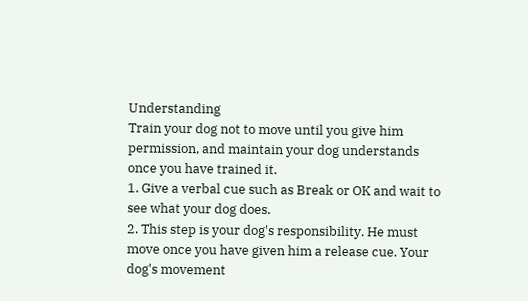Understanding
Train your dog not to move until you give him permission, and maintain your dog understands once you have trained it.
1. Give a verbal cue such as Break or OK and wait to see what your dog does.
2. This step is your dog's responsibility. He must move once you have given him a release cue. Your dog's movement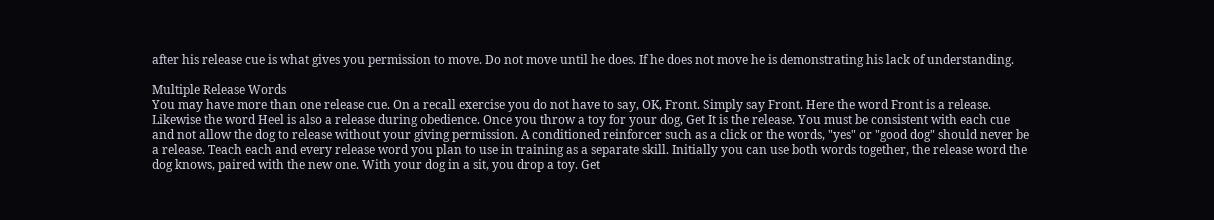after his release cue is what gives you permission to move. Do not move until he does. If he does not move he is demonstrating his lack of understanding.

Multiple Release Words
You may have more than one release cue. On a recall exercise you do not have to say, OK, Front. Simply say Front. Here the word Front is a release. Likewise the word Heel is also a release during obedience. Once you throw a toy for your dog, Get It is the release. You must be consistent with each cue and not allow the dog to release without your giving permission. A conditioned reinforcer such as a click or the words, "yes" or "good dog" should never be a release. Teach each and every release word you plan to use in training as a separate skill. Initially you can use both words together, the release word the dog knows, paired with the new one. With your dog in a sit, you drop a toy. Get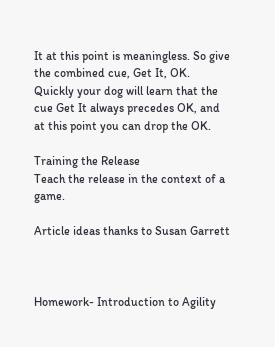It at this point is meaningless. So give the combined cue, Get It, OK. Quickly your dog will learn that the cue Get It always precedes OK, and at this point you can drop the OK.

Training the Release
Teach the release in the context of a game.

Article ideas thanks to Susan Garrett



Homework- Introduction to Agility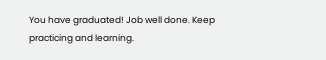You have graduated! Job well done. Keep practicing and learning.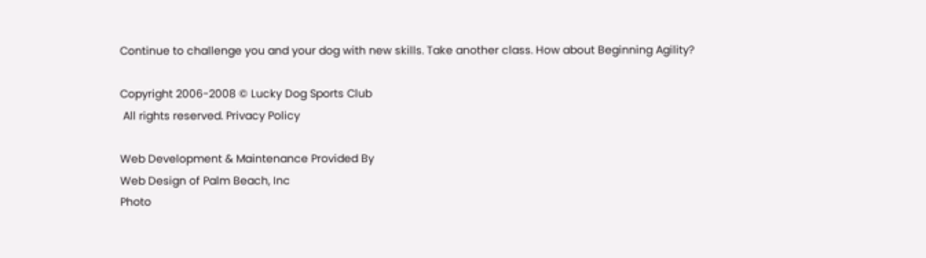Continue to challenge you and your dog with new skills. Take another class. How about Beginning Agility?

Copyright 2006-2008 © Lucky Dog Sports Club
 All rights reserved. Privacy Policy

Web Development & Maintenance Provided By
Web Design of Palm Beach, Inc
Photo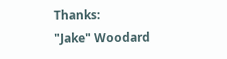Thanks:
"Jake" Woodard